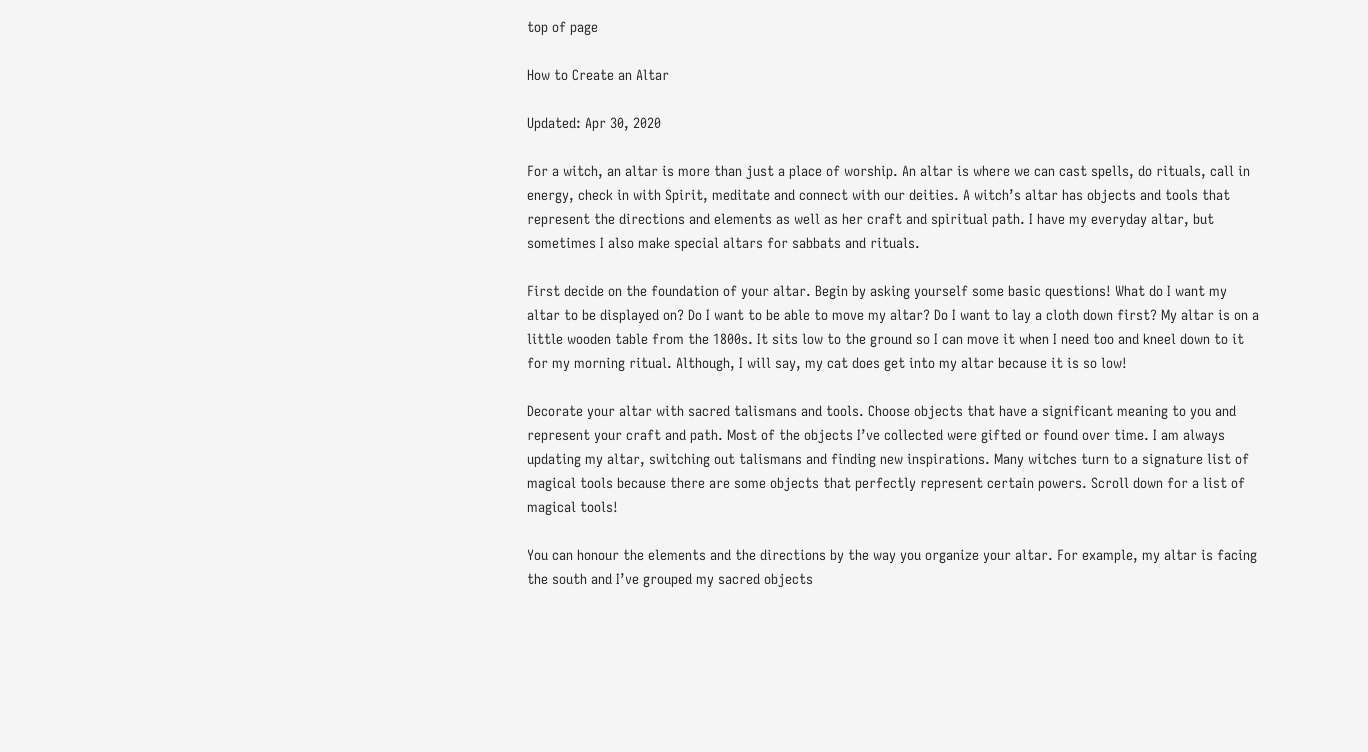top of page

How to Create an Altar

Updated: Apr 30, 2020

For a witch, an altar is more than just a place of worship. An altar is where we can cast spells, do rituals, call in energy, check in with Spirit, meditate and connect with our deities. A witch’s altar has objects and tools that represent the directions and elements as well as her craft and spiritual path. I have my everyday altar, but sometimes I also make special altars for sabbats and rituals.

First decide on the foundation of your altar. Begin by asking yourself some basic questions! What do I want my altar to be displayed on? Do I want to be able to move my altar? Do I want to lay a cloth down first? My altar is on a little wooden table from the 1800s. It sits low to the ground so I can move it when I need too and kneel down to it for my morning ritual. Although, I will say, my cat does get into my altar because it is so low!

Decorate your altar with sacred talismans and tools. Choose objects that have a significant meaning to you and represent your craft and path. Most of the objects I’ve collected were gifted or found over time. I am always updating my altar, switching out talismans and finding new inspirations. Many witches turn to a signature list of magical tools because there are some objects that perfectly represent certain powers. Scroll down for a list of magical tools!

You can honour the elements and the directions by the way you organize your altar. For example, my altar is facing the south and I’ve grouped my sacred objects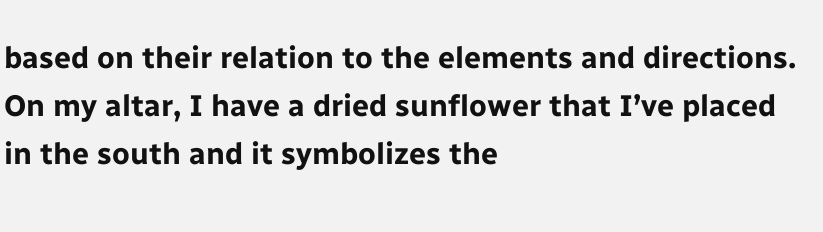based on their relation to the elements and directions. On my altar, I have a dried sunflower that I’ve placed in the south and it symbolizes the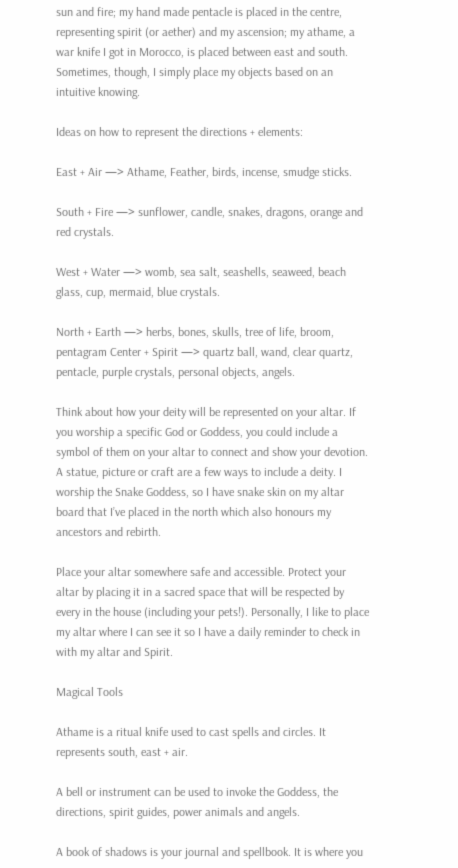sun and fire; my hand made pentacle is placed in the centre, representing spirit (or aether) and my ascension; my athame, a war knife I got in Morocco, is placed between east and south. Sometimes, though, I simply place my objects based on an intuitive knowing.

Ideas on how to represent the directions + elements:

East + Air —> Athame, Feather, birds, incense, smudge sticks.

South + Fire —> sunflower, candle, snakes, dragons, orange and red crystals.

West + Water —> womb, sea salt, seashells, seaweed, beach glass, cup, mermaid, blue crystals.

North + Earth —> herbs, bones, skulls, tree of life, broom, pentagram Center + Spirit —> quartz ball, wand, clear quartz, pentacle, purple crystals, personal objects, angels.

Think about how your deity will be represented on your altar. If you worship a specific God or Goddess, you could include a symbol of them on your altar to connect and show your devotion. A statue, picture or craft are a few ways to include a deity. I worship the Snake Goddess, so I have snake skin on my altar board that I’ve placed in the north which also honours my ancestors and rebirth.

Place your altar somewhere safe and accessible. Protect your altar by placing it in a sacred space that will be respected by every in the house (including your pets!). Personally, I like to place my altar where I can see it so I have a daily reminder to check in with my altar and Spirit.

Magical Tools

Athame is a ritual knife used to cast spells and circles. It represents south, east + air.

A bell or instrument can be used to invoke the Goddess, the directions, spirit guides, power animals and angels.

A book of shadows is your journal and spellbook. It is where you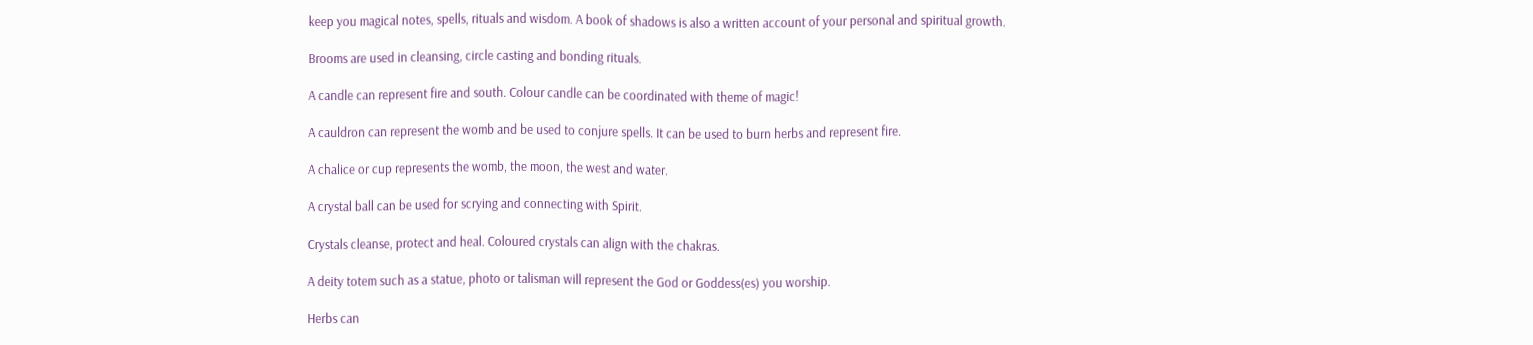keep you magical notes, spells, rituals and wisdom. A book of shadows is also a written account of your personal and spiritual growth.

Brooms are used in cleansing, circle casting and bonding rituals.

A candle can represent fire and south. Colour candle can be coordinated with theme of magic!

A cauldron can represent the womb and be used to conjure spells. It can be used to burn herbs and represent fire.

A chalice or cup represents the womb, the moon, the west and water.

A crystal ball can be used for scrying and connecting with Spirit.

Crystals cleanse, protect and heal. Coloured crystals can align with the chakras.

A deity totem such as a statue, photo or talisman will represent the God or Goddess(es) you worship.

Herbs can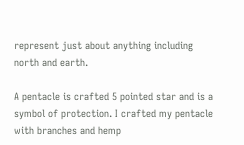represent just about anything including north and earth.

A pentacle is crafted 5 pointed star and is a symbol of protection. I crafted my pentacle with branches and hemp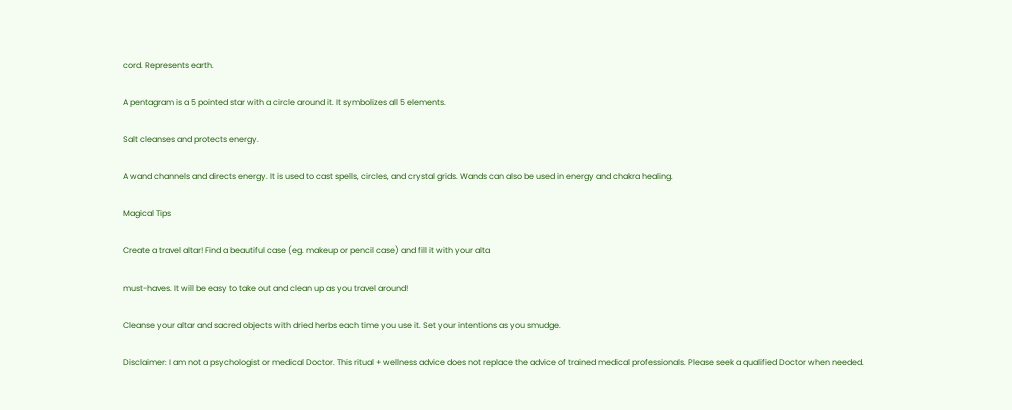cord. Represents earth.

A pentagram is a 5 pointed star with a circle around it. It symbolizes all 5 elements.

Salt cleanses and protects energy.

A wand channels and directs energy. It is used to cast spells, circles, and crystal grids. Wands can also be used in energy and chakra healing.

Magical Tips

Create a travel altar! Find a beautiful case (eg. makeup or pencil case) and fill it with your alta

must-haves. It will be easy to take out and clean up as you travel around!

Cleanse your altar and sacred objects with dried herbs each time you use it. Set your intentions as you smudge.

Disclaimer: I am not a psychologist or medical Doctor. This ritual + wellness advice does not replace the advice of trained medical professionals. Please seek a qualified Doctor when needed.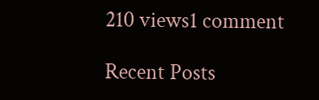210 views1 comment

Recent Posts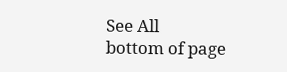See All
bottom of page